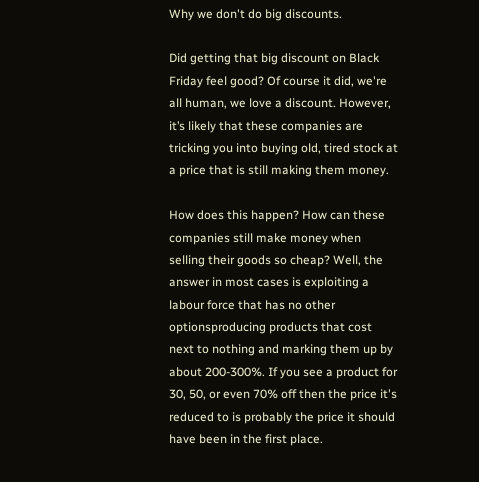Why we don't do big discounts.

Did getting that big discount on Black Friday feel good? Of course it did, we're all human, we love a discount. However, it’s likely that these companies are tricking you into buying old, tired stock at a price that is still making them money.

How does this happen? How can these companies still make money when selling their goods so cheap? Well, the answer in most cases is exploiting a labour force that has no other optionsproducing products that cost next to nothing and marking them up by about 200-300%. If you see a product for 30, 50, or even 70% off then the price it's reduced to is probably the price it should have been in the first place.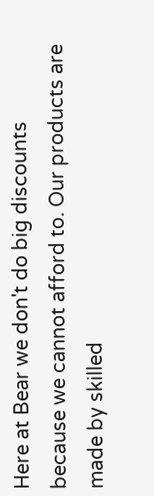Here at Bear we don't do big discounts because we cannot afford to. Our products are made by skilled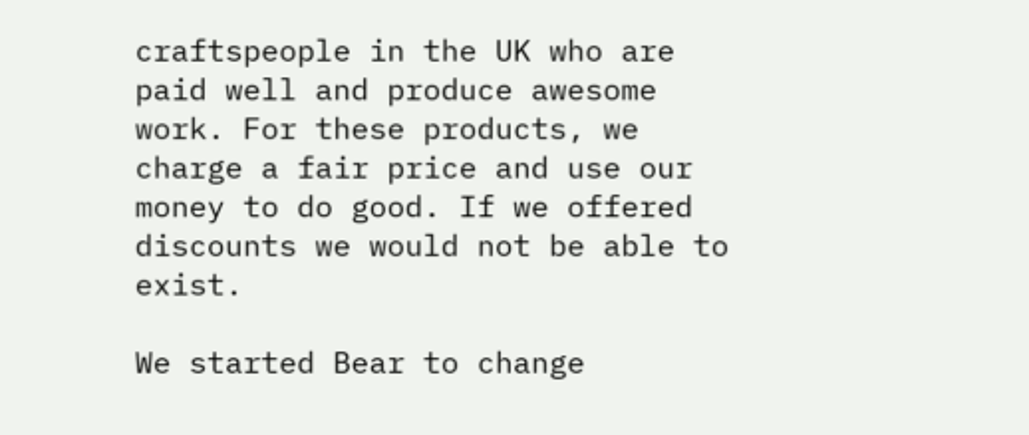craftspeople in the UK who are paid well and produce awesome work. For these products, we charge a fair price and use our money to do good. If we offered discounts we would not be able to exist.

We started Bear to change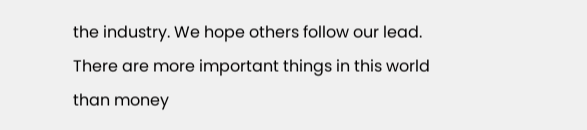the industry. We hope others follow our lead. There are more important things in this world than money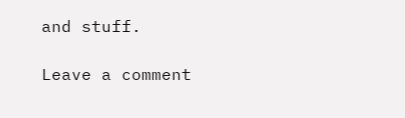and stuff.

Leave a comment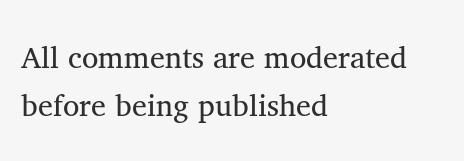All comments are moderated before being published